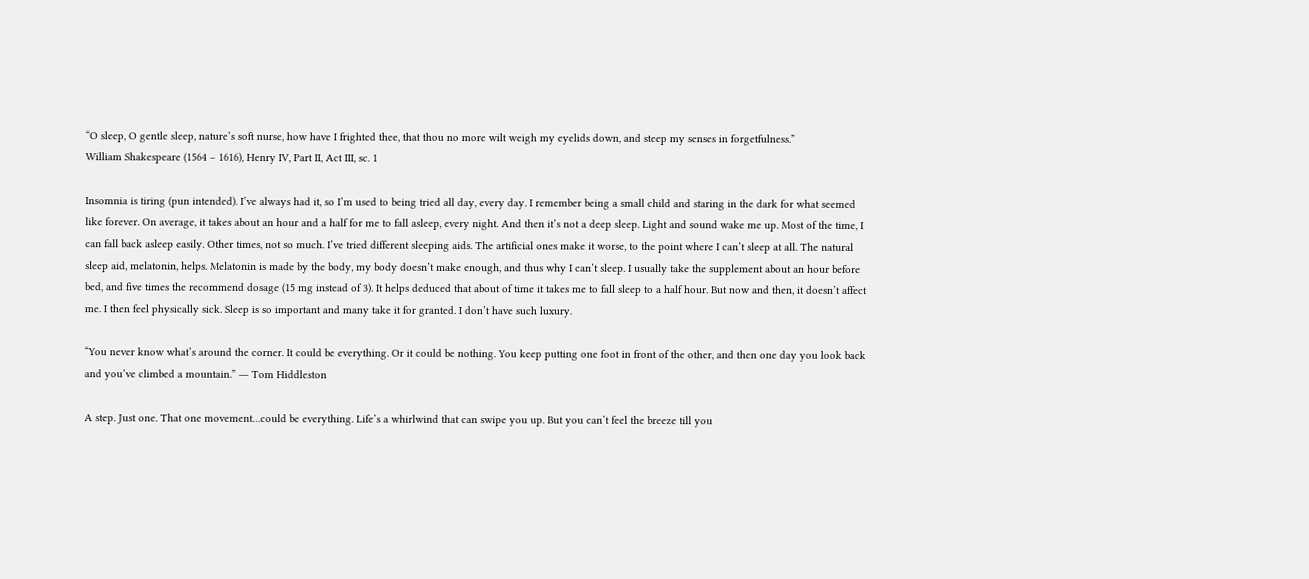“O sleep, O gentle sleep, nature’s soft nurse, how have I frighted thee, that thou no more wilt weigh my eyelids down, and steep my senses in forgetfulness.”
William Shakespeare (1564 – 1616), Henry IV, Part II, Act III, sc. 1

Insomnia is tiring (pun intended). I’ve always had it, so I’m used to being tried all day, every day. I remember being a small child and staring in the dark for what seemed like forever. On average, it takes about an hour and a half for me to fall asleep, every night. And then it’s not a deep sleep. Light and sound wake me up. Most of the time, I can fall back asleep easily. Other times, not so much. I’ve tried different sleeping aids. The artificial ones make it worse, to the point where I can’t sleep at all. The natural sleep aid, melatonin, helps. Melatonin is made by the body, my body doesn’t make enough, and thus why I can’t sleep. I usually take the supplement about an hour before bed, and five times the recommend dosage (15 mg instead of 3). It helps deduced that about of time it takes me to fall sleep to a half hour. But now and then, it doesn’t affect me. I then feel physically sick. Sleep is so important and many take it for granted. I don’t have such luxury.

“You never know what’s around the corner. It could be everything. Or it could be nothing. You keep putting one foot in front of the other, and then one day you look back and you’ve climbed a mountain.” ― Tom Hiddleston

A step. Just one. That one movement…could be everything. Life’s a whirlwind that can swipe you up. But you can’t feel the breeze till you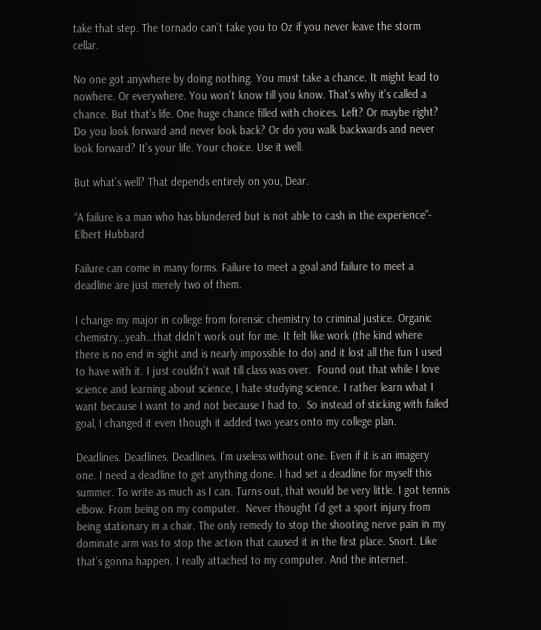take that step. The tornado can’t take you to Oz if you never leave the storm cellar.

No one got anywhere by doing nothing. You must take a chance. It might lead to nowhere. Or everywhere. You won’t know till you know. That’s why it’s called a chance. But that’s life. One huge chance filled with choices. Left? Or maybe right? Do you look forward and never look back? Or do you walk backwards and never look forward? It’s your life. Your choice. Use it well.

But what’s well? That depends entirely on you, Dear.

“A failure is a man who has blundered but is not able to cash in the experience”- Elbert Hubbard

Failure can come in many forms. Failure to meet a goal and failure to meet a deadline are just merely two of them.

I change my major in college from forensic chemistry to criminal justice. Organic chemistry…yeah…that didn’t work out for me. It felt like work (the kind where there is no end in sight and is nearly impossible to do) and it lost all the fun I used to have with it. I just couldn’t wait till class was over.  Found out that while I love science and learning about science, I hate studying science. I rather learn what I want because I want to and not because I had to.  So instead of sticking with failed goal, I changed it even though it added two years onto my college plan.

Deadlines. Deadlines. Deadlines. I’m useless without one. Even if it is an imagery one. I need a deadline to get anything done. I had set a deadline for myself this summer. To write as much as I can. Turns out, that would be very little. I got tennis elbow. From being on my computer.  Never thought I’d get a sport injury from being stationary in a chair. The only remedy to stop the shooting nerve pain in my dominate arm was to stop the action that caused it in the first place. Snort. Like that’s gonna happen. I really attached to my computer. And the internet.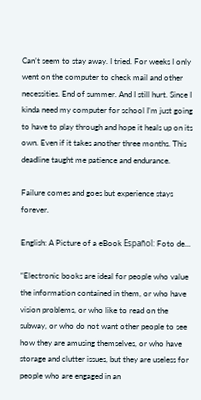Can’t seem to stay away. I tried. For weeks I only went on the computer to check mail and other necessities. End of summer. And I still hurt. Since I kinda need my computer for school I’m just going to have to play through and hope it heals up on its own. Even if it takes another three months. This deadline taught me patience and endurance.

Failure comes and goes but experience stays forever.

English: A Picture of a eBook Español: Foto de...

“Electronic books are ideal for people who value the information contained in them, or who have vision problems, or who like to read on the subway, or who do not want other people to see how they are amusing themselves, or who have storage and clutter issues, but they are useless for people who are engaged in an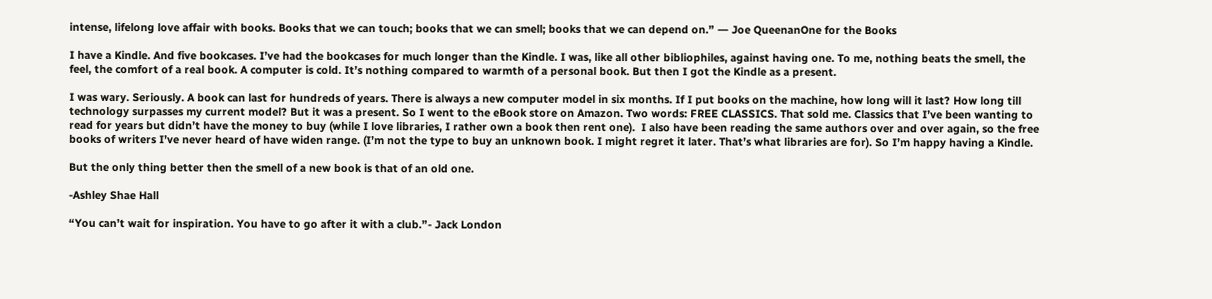intense, lifelong love affair with books. Books that we can touch; books that we can smell; books that we can depend on.” ― Joe QueenanOne for the Books

I have a Kindle. And five bookcases. I’ve had the bookcases for much longer than the Kindle. I was, like all other bibliophiles, against having one. To me, nothing beats the smell, the feel, the comfort of a real book. A computer is cold. It’s nothing compared to warmth of a personal book. But then I got the Kindle as a present.

I was wary. Seriously. A book can last for hundreds of years. There is always a new computer model in six months. If I put books on the machine, how long will it last? How long till technology surpasses my current model? But it was a present. So I went to the eBook store on Amazon. Two words: FREE CLASSICS. That sold me. Classics that I’ve been wanting to read for years but didn’t have the money to buy (while I love libraries, I rather own a book then rent one).  I also have been reading the same authors over and over again, so the free books of writers I’ve never heard of have widen range. (I’m not the type to buy an unknown book. I might regret it later. That’s what libraries are for). So I’m happy having a Kindle.

But the only thing better then the smell of a new book is that of an old one.

-Ashley Shae Hall

“You can’t wait for inspiration. You have to go after it with a club.”- Jack London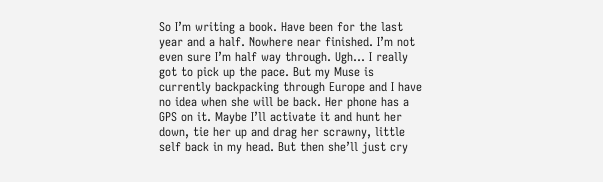So I’m writing a book. Have been for the last year and a half. Nowhere near finished. I’m not even sure I’m half way through. Ugh… I really got to pick up the pace. But my Muse is currently backpacking through Europe and I have no idea when she will be back. Her phone has a GPS on it. Maybe I’ll activate it and hunt her down, tie her up and drag her scrawny, little self back in my head. But then she’ll just cry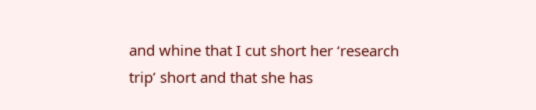and whine that I cut short her ‘research trip’ short and that she has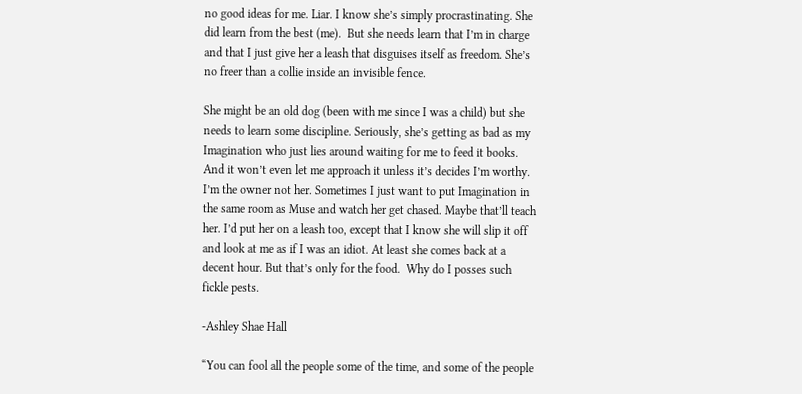no good ideas for me. Liar. I know she’s simply procrastinating. She did learn from the best (me).  But she needs learn that I’m in charge and that I just give her a leash that disguises itself as freedom. She’s no freer than a collie inside an invisible fence.

She might be an old dog (been with me since I was a child) but she needs to learn some discipline. Seriously, she’s getting as bad as my Imagination who just lies around waiting for me to feed it books. And it won’t even let me approach it unless it’s decides I’m worthy. I’m the owner not her. Sometimes I just want to put Imagination in the same room as Muse and watch her get chased. Maybe that’ll teach her. I’d put her on a leash too, except that I know she will slip it off and look at me as if I was an idiot. At least she comes back at a decent hour. But that’s only for the food.  Why do I posses such fickle pests.

-Ashley Shae Hall

“You can fool all the people some of the time, and some of the people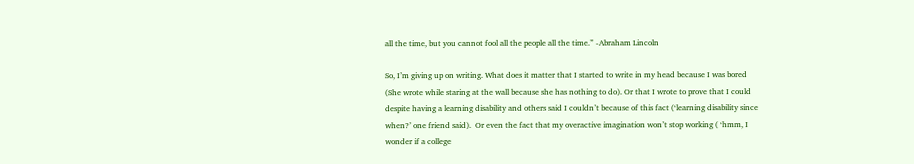all the time, but you cannot fool all the people all the time.” -Abraham Lincoln

So, I’m giving up on writing. What does it matter that I started to write in my head because I was bored (She wrote while staring at the wall because she has nothing to do). Or that I wrote to prove that I could despite having a learning disability and others said I couldn’t because of this fact (‘learning disability since when?’ one friend said).  Or even the fact that my overactive imagination won’t stop working ( ‘hmm, I wonder if a college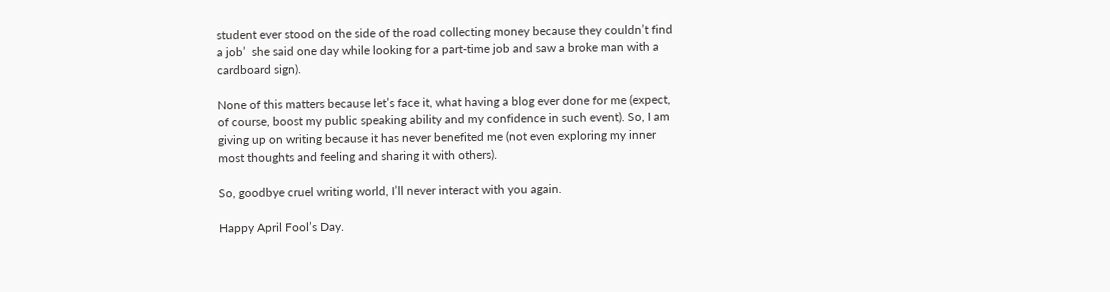student ever stood on the side of the road collecting money because they couldn’t find a job’  she said one day while looking for a part-time job and saw a broke man with a cardboard sign).

None of this matters because let’s face it, what having a blog ever done for me (expect, of course, boost my public speaking ability and my confidence in such event). So, I am giving up on writing because it has never benefited me (not even exploring my inner most thoughts and feeling and sharing it with others).

So, goodbye cruel writing world, I’ll never interact with you again.

Happy April Fool’s Day.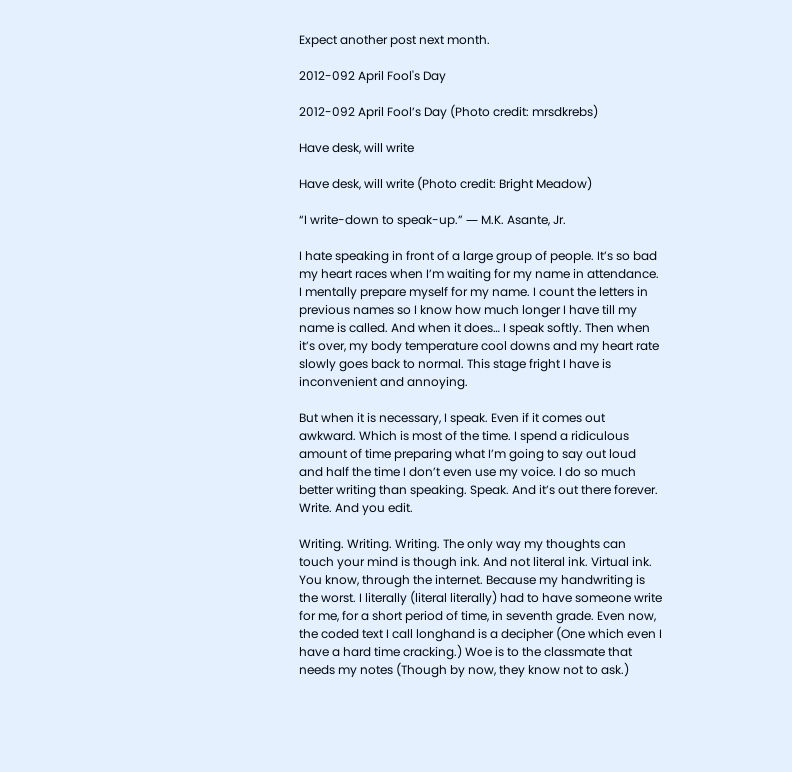Expect another post next month.

2012-092 April Fool's Day

2012-092 April Fool’s Day (Photo credit: mrsdkrebs)

Have desk, will write

Have desk, will write (Photo credit: Bright Meadow)

“I write-down to speak-up.” ― M.K. Asante, Jr.

I hate speaking in front of a large group of people. It’s so bad my heart races when I’m waiting for my name in attendance. I mentally prepare myself for my name. I count the letters in previous names so I know how much longer I have till my name is called. And when it does… I speak softly. Then when it’s over, my body temperature cool downs and my heart rate slowly goes back to normal. This stage fright I have is inconvenient and annoying.

But when it is necessary, I speak. Even if it comes out awkward. Which is most of the time. I spend a ridiculous amount of time preparing what I’m going to say out loud and half the time I don’t even use my voice. I do so much better writing than speaking. Speak. And it’s out there forever. Write. And you edit.

Writing. Writing. Writing. The only way my thoughts can touch your mind is though ink. And not literal ink. Virtual ink. You know, through the internet. Because my handwriting is the worst. I literally (literal literally) had to have someone write for me, for a short period of time, in seventh grade. Even now, the coded text I call longhand is a decipher (One which even I have a hard time cracking.) Woe is to the classmate that needs my notes (Though by now, they know not to ask.)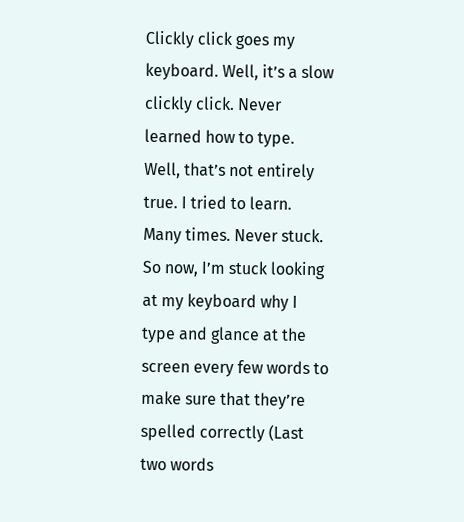Clickly click goes my keyboard. Well, it’s a slow clickly click. Never learned how to type. Well, that’s not entirely true. I tried to learn. Many times. Never stuck. So now, I’m stuck looking at my keyboard why I type and glance at the screen every few words to make sure that they’re spelled correctly (Last two words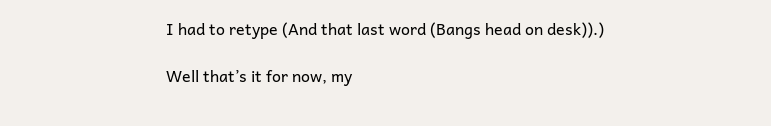I had to retype (And that last word (Bangs head on desk)).)

Well that’s it for now, my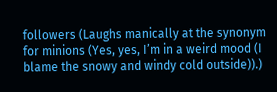followers (Laughs manically at the synonym for minions (Yes, yes, I’m in a weird mood (I blame the snowy and windy cold outside)).)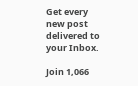Get every new post delivered to your Inbox.

Join 1,066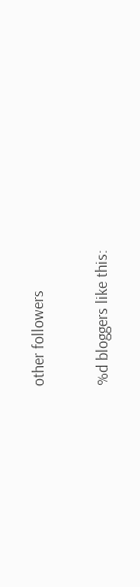other followers

%d bloggers like this: